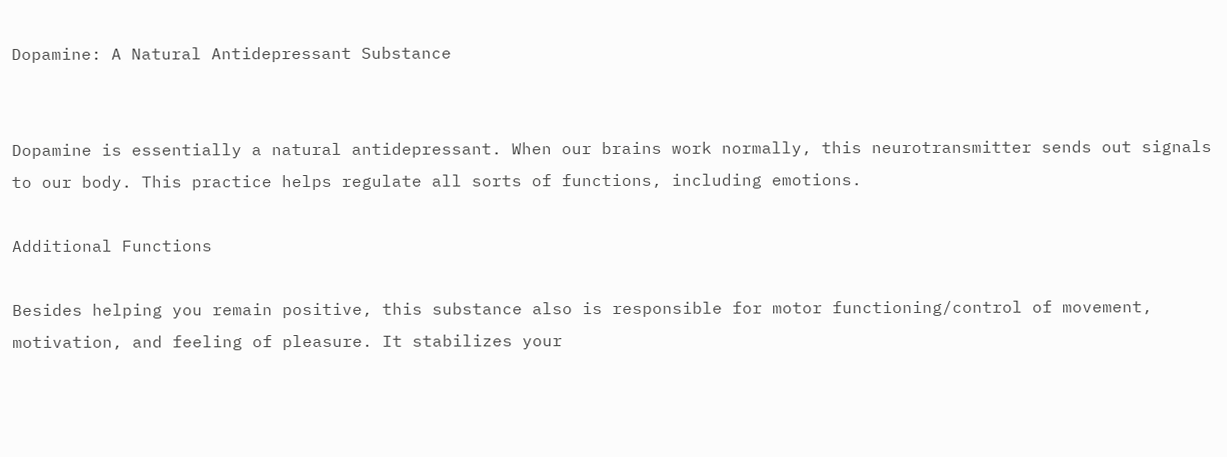Dopamine: A Natural Antidepressant Substance


Dopamine is essentially a natural antidepressant. When our brains work normally, this neurotransmitter sends out signals to our body. This practice helps regulate all sorts of functions, including emotions.

Additional Functions

Besides helping you remain positive, this substance also is responsible for motor functioning/control of movement, motivation, and feeling of pleasure. It stabilizes your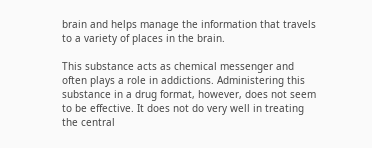brain and helps manage the information that travels to a variety of places in the brain.

This substance acts as chemical messenger and often plays a role in addictions. Administering this substance in a drug format, however, does not seem to be effective. It does not do very well in treating the central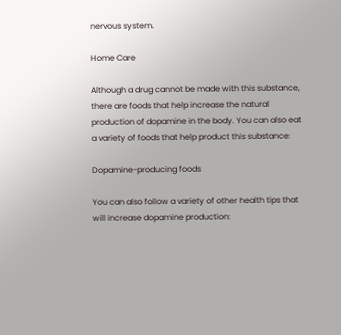nervous system.

Home Care

Although a drug cannot be made with this substance, there are foods that help increase the natural production of dopamine in the body. You can also eat a variety of foods that help product this substance:

Dopamine-producing foods

You can also follow a variety of other health tips that will increase dopamine production: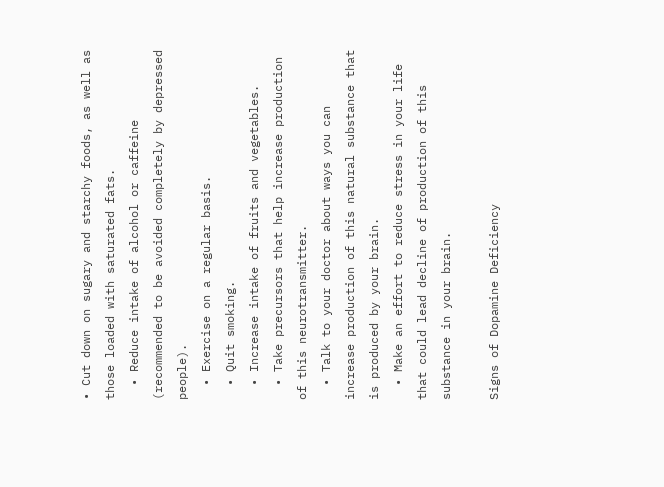• Cut down on sugary and starchy foods, as well as those loaded with saturated fats.
  • Reduce intake of alcohol or caffeine (recommended to be avoided completely by depressed people).
  • Exercise on a regular basis.
  • Quit smoking.
  • Increase intake of fruits and vegetables.
  • Take precursors that help increase production of this neurotransmitter.
  • Talk to your doctor about ways you can increase production of this natural substance that is produced by your brain.
  • Make an effort to reduce stress in your life that could lead decline of production of this substance in your brain.

Signs of Dopamine Deficiency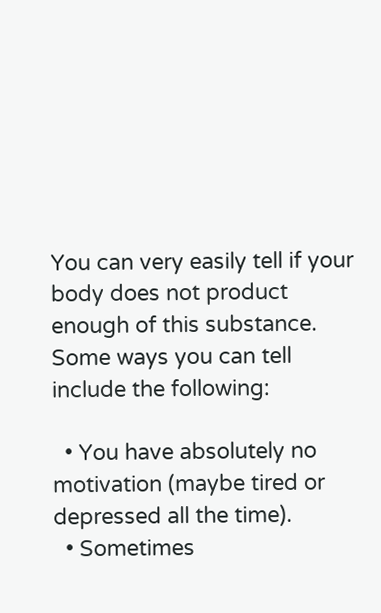You can very easily tell if your body does not product enough of this substance. Some ways you can tell include the following:

  • You have absolutely no motivation (maybe tired or depressed all the time).
  • Sometimes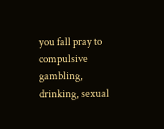you fall pray to compulsive gambling, drinking, sexual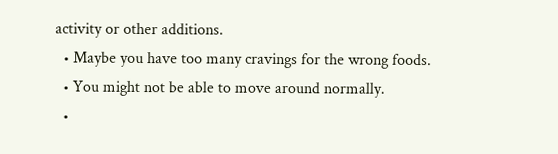activity or other additions.
  • Maybe you have too many cravings for the wrong foods.
  • You might not be able to move around normally.
  •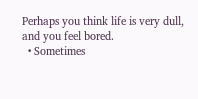Perhaps you think life is very dull, and you feel bored.
  • Sometimes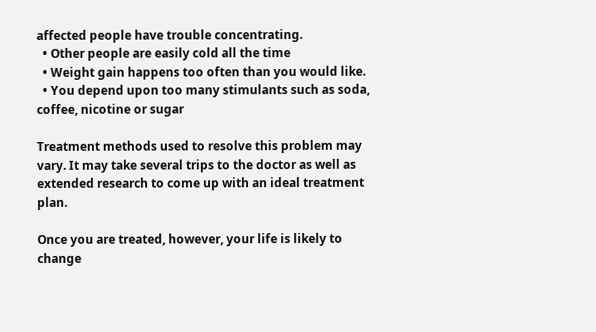affected people have trouble concentrating.
  • Other people are easily cold all the time
  • Weight gain happens too often than you would like.
  • You depend upon too many stimulants such as soda, coffee, nicotine or sugar

Treatment methods used to resolve this problem may vary. It may take several trips to the doctor as well as extended research to come up with an ideal treatment plan.

Once you are treated, however, your life is likely to change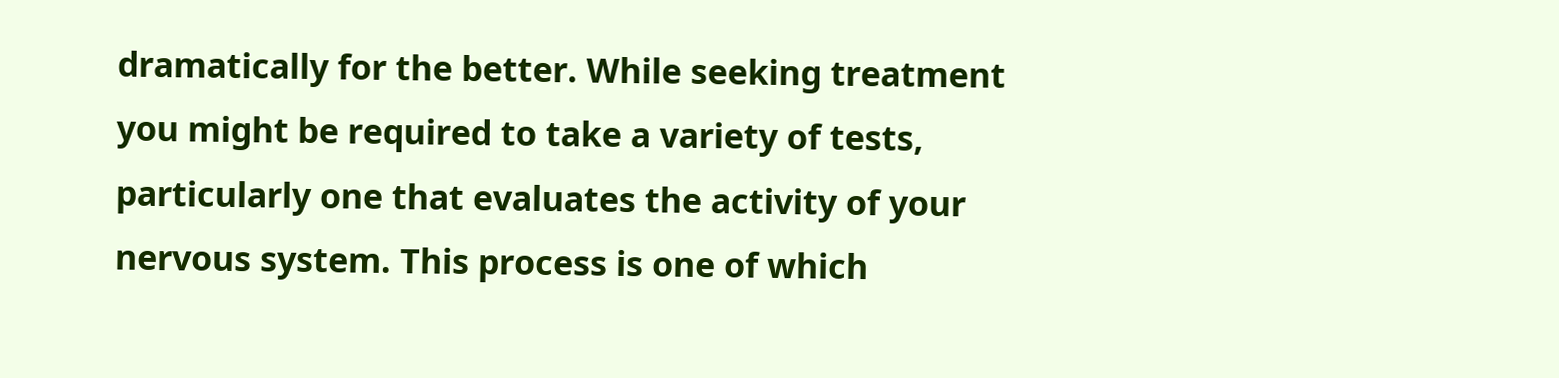dramatically for the better. While seeking treatment you might be required to take a variety of tests, particularly one that evaluates the activity of your nervous system. This process is one of which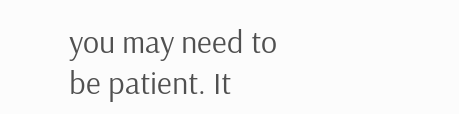you may need to be patient. It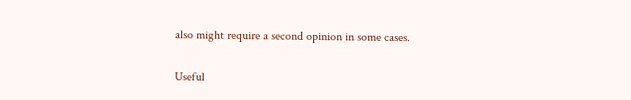also might require a second opinion in some cases.

Useful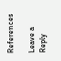References

Leave a Reply